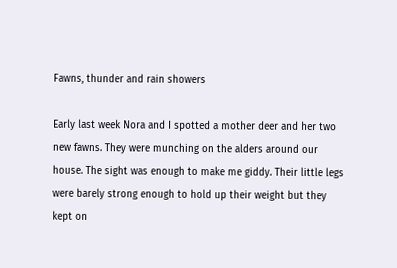Fawns, thunder and rain showers

Early last week Nora and I spotted a mother deer and her two new fawns. They were munching on the alders around our house. The sight was enough to make me giddy. Their little legs were barely strong enough to hold up their weight but they kept on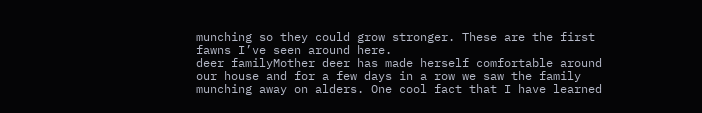munching so they could grow stronger. These are the first fawns I’ve seen around here.
deer familyMother deer has made herself comfortable around our house and for a few days in a row we saw the family munching away on alders. One cool fact that I have learned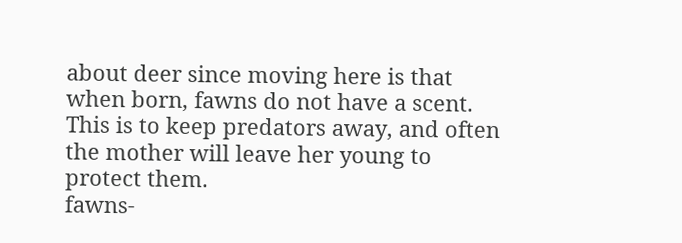about deer since moving here is that when born, fawns do not have a scent. This is to keep predators away, and often the mother will leave her young to protect them.
fawns-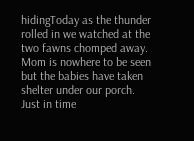hidingToday as the thunder rolled in we watched at the two fawns chomped away. Mom is nowhere to be seen but the babies have taken shelter under our porch. Just in time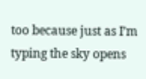too because just as I’m typing the sky opens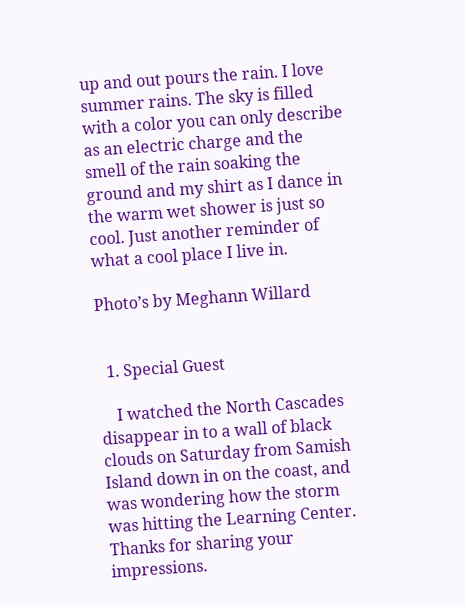up and out pours the rain. I love summer rains. The sky is filled with a color you can only describe as an electric charge and the smell of the rain soaking the ground and my shirt as I dance in the warm wet shower is just so cool. Just another reminder of what a cool place I live in.

Photo’s by Meghann Willard


  1. Special Guest

    I watched the North Cascades disappear in to a wall of black clouds on Saturday from Samish Island down in on the coast, and was wondering how the storm was hitting the Learning Center. Thanks for sharing your impressions.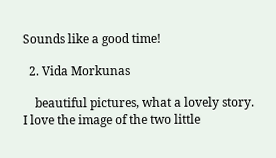Sounds like a good time!

  2. Vida Morkunas

    beautiful pictures, what a lovely story. I love the image of the two little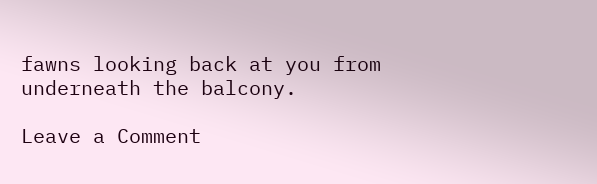fawns looking back at you from underneath the balcony.

Leave a Comment